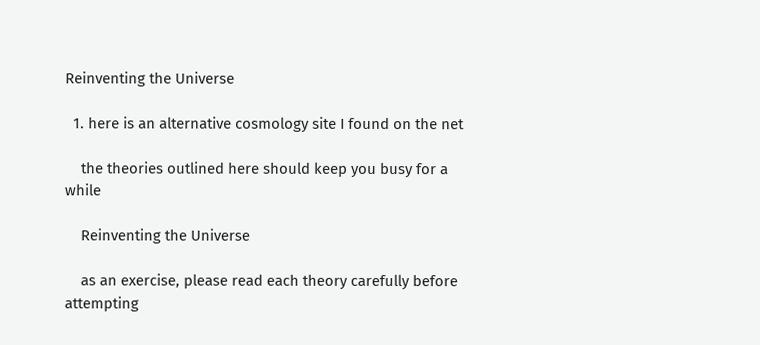Reinventing the Universe

  1. here is an alternative cosmology site I found on the net

    the theories outlined here should keep you busy for a while

    Reinventing the Universe

    as an exercise, please read each theory carefully before attempting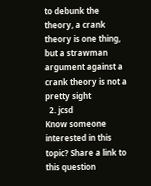to debunk the theory, a crank theory is one thing, but a strawman argument against a crank theory is not a pretty sight
  2. jcsd
Know someone interested in this topic? Share a link to this question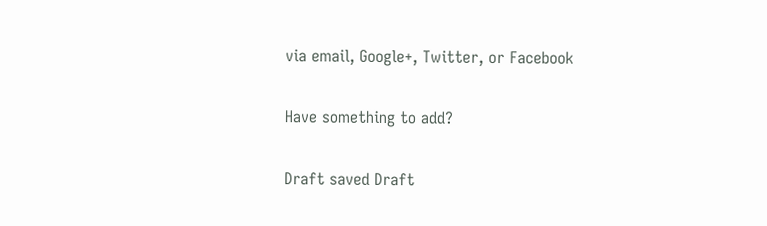via email, Google+, Twitter, or Facebook

Have something to add?

Draft saved Draft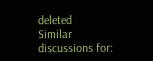deleted
Similar discussions for: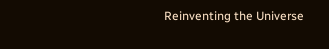Reinventing the Universe